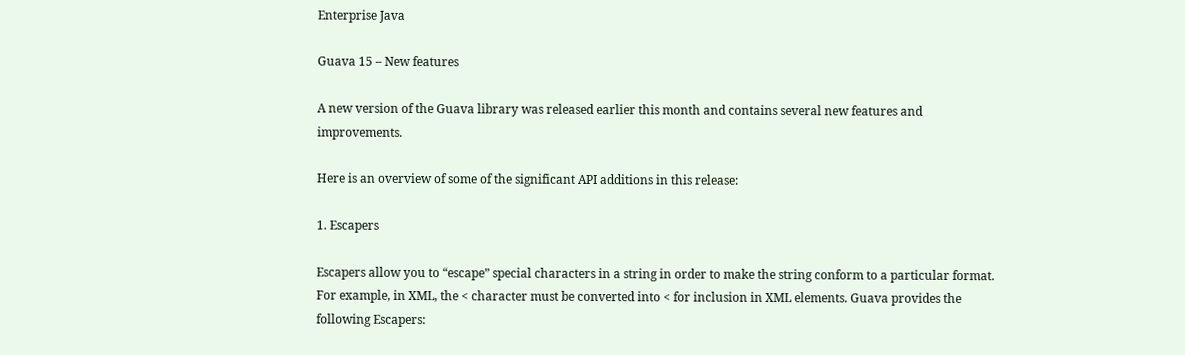Enterprise Java

Guava 15 – New features

A new version of the Guava library was released earlier this month and contains several new features and improvements.

Here is an overview of some of the significant API additions in this release:

1. Escapers

Escapers allow you to “escape” special characters in a string in order to make the string conform to a particular format. For example, in XML, the < character must be converted into < for inclusion in XML elements. Guava provides the following Escapers: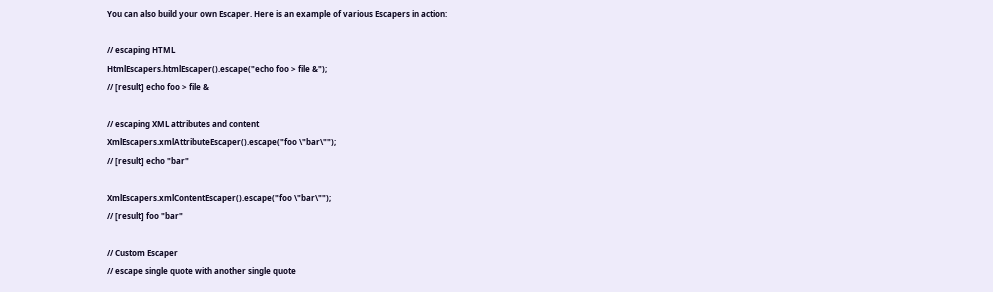You can also build your own Escaper. Here is an example of various Escapers in action:

// escaping HTML
HtmlEscapers.htmlEscaper().escape("echo foo > file &");
// [result] echo foo > file &

// escaping XML attributes and content
XmlEscapers.xmlAttributeEscaper().escape("foo \"bar\"");
// [result] echo "bar"

XmlEscapers.xmlContentEscaper().escape("foo \"bar\"");
// [result] foo "bar"

// Custom Escaper
// escape single quote with another single quote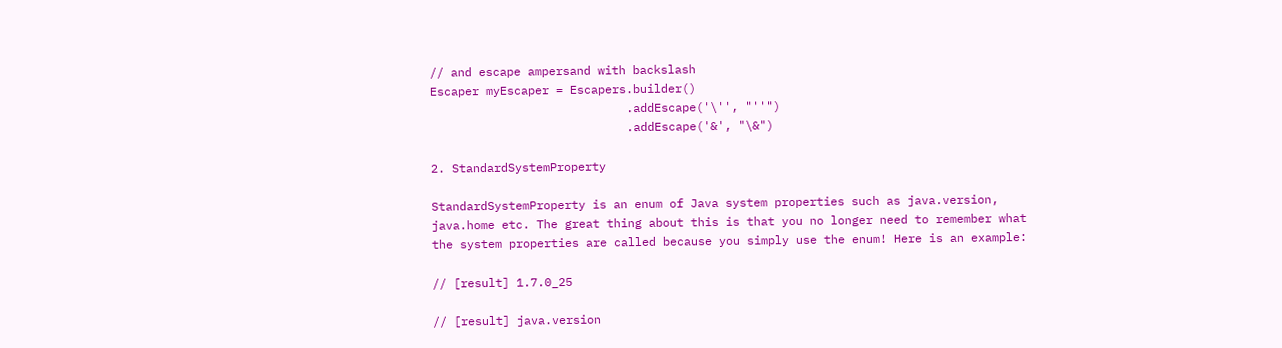// and escape ampersand with backslash
Escaper myEscaper = Escapers.builder()
                            .addEscape('\'', "''")
                            .addEscape('&', "\&")

2. StandardSystemProperty

StandardSystemProperty is an enum of Java system properties such as java.version, java.home etc. The great thing about this is that you no longer need to remember what the system properties are called because you simply use the enum! Here is an example:

// [result] 1.7.0_25

// [result] java.version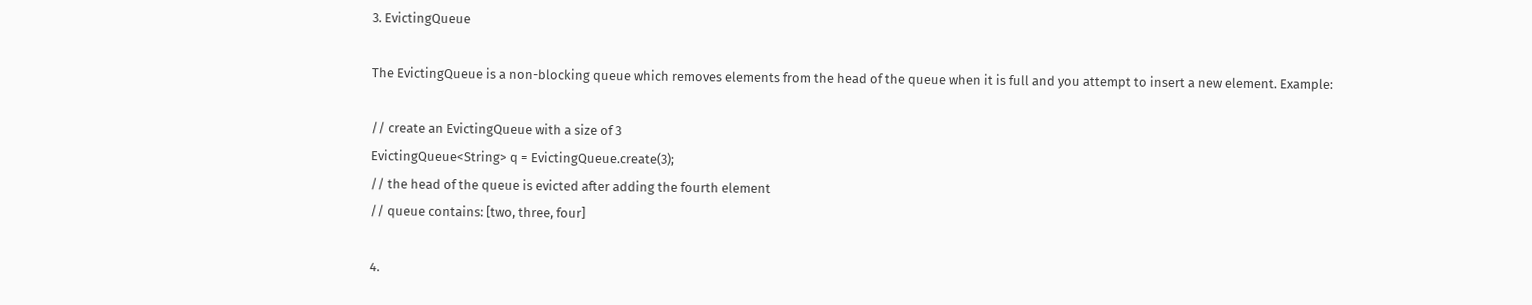3. EvictingQueue

The EvictingQueue is a non-blocking queue which removes elements from the head of the queue when it is full and you attempt to insert a new element. Example:

// create an EvictingQueue with a size of 3
EvictingQueue<String> q = EvictingQueue.create(3);
// the head of the queue is evicted after adding the fourth element
// queue contains: [two, three, four]

4.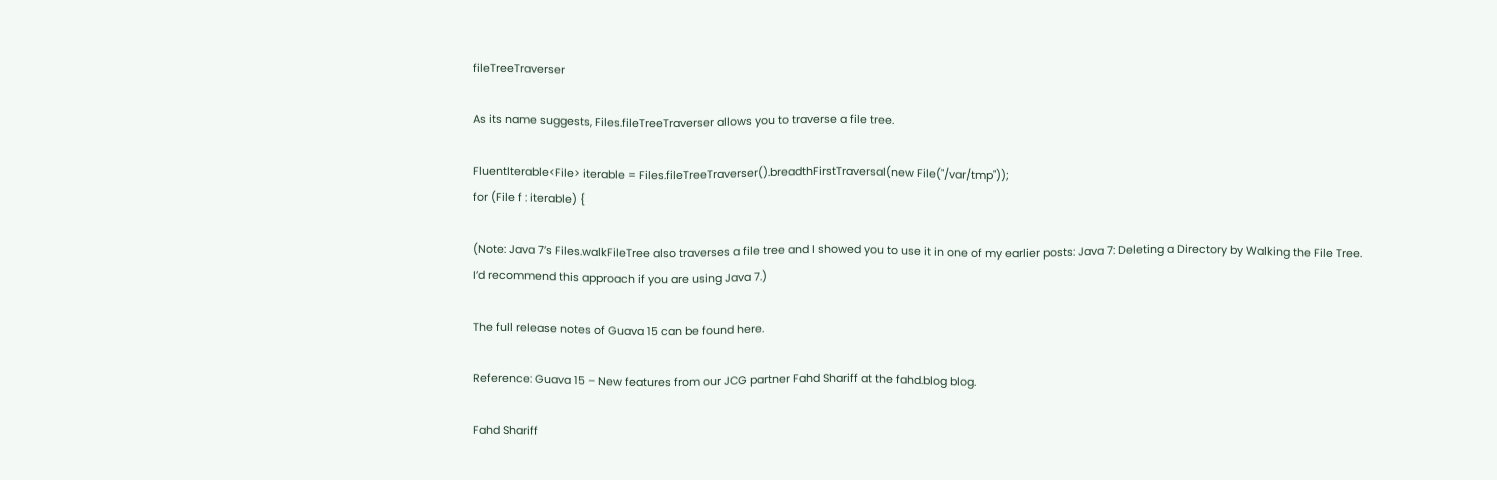fileTreeTraverser

As its name suggests, Files.fileTreeTraverser allows you to traverse a file tree.

FluentIterable<File> iterable = Files.fileTreeTraverser().breadthFirstTraversal(new File("/var/tmp"));
for (File f : iterable) {

(Note: Java 7’s Files.walkFileTree also traverses a file tree and I showed you to use it in one of my earlier posts: Java 7: Deleting a Directory by Walking the File Tree. I’d recommend this approach if you are using Java 7.)

The full release notes of Guava 15 can be found here.

Reference: Guava 15 – New features from our JCG partner Fahd Shariff at the fahd.blog blog.

Fahd Shariff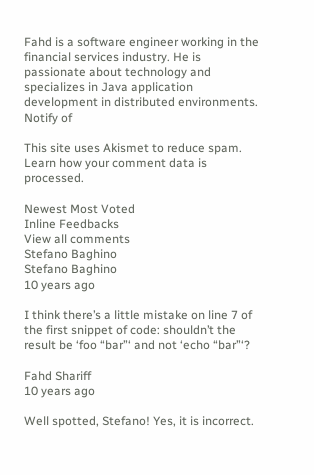Fahd is a software engineer working in the financial services industry. He is passionate about technology and specializes in Java application development in distributed environments.
Notify of

This site uses Akismet to reduce spam. Learn how your comment data is processed.

Newest Most Voted
Inline Feedbacks
View all comments
Stefano Baghino
Stefano Baghino
10 years ago

I think there’s a little mistake on line 7 of the first snippet of code: shouldn’t the result be ‘foo “bar”‘ and not ‘echo “bar”‘?

Fahd Shariff
10 years ago

Well spotted, Stefano! Yes, it is incorrect.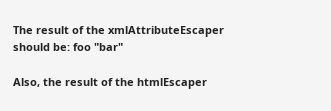The result of the xmlAttributeEscaper should be: foo "bar"

Also, the result of the htmlEscaper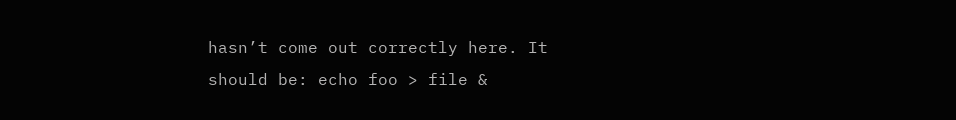hasn’t come out correctly here. It should be: echo foo > file &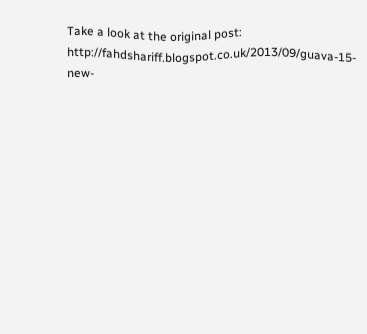Take a look at the original post: http://fahdshariff.blogspot.co.uk/2013/09/guava-15-new-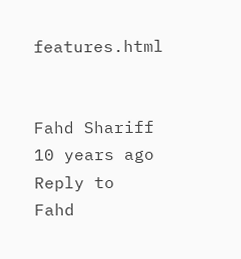features.html


Fahd Shariff
10 years ago
Reply to  Fahd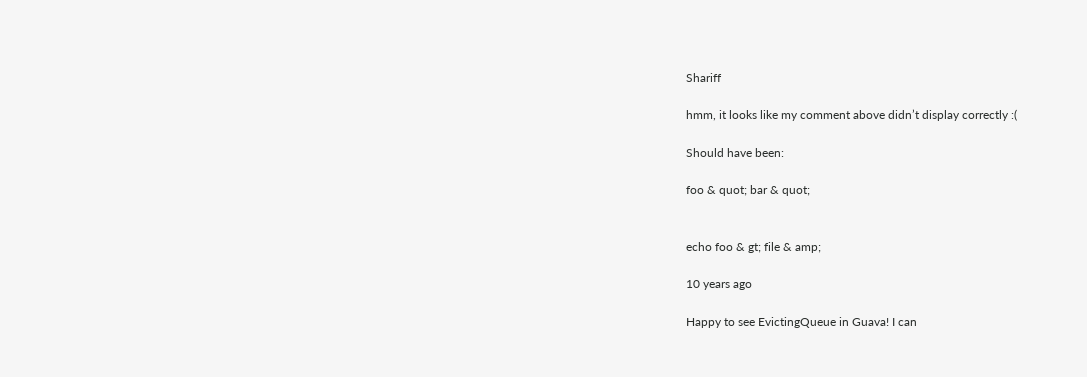Shariff

hmm, it looks like my comment above didn’t display correctly :(

Should have been:

foo & quot; bar & quot;


echo foo & gt; file & amp;

10 years ago

Happy to see EvictingQueue in Guava! I can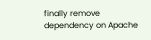finally remove dependency on Apache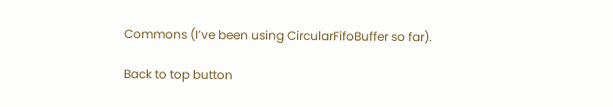Commons (I’ve been using CircularFifoBuffer so far).

Back to top button